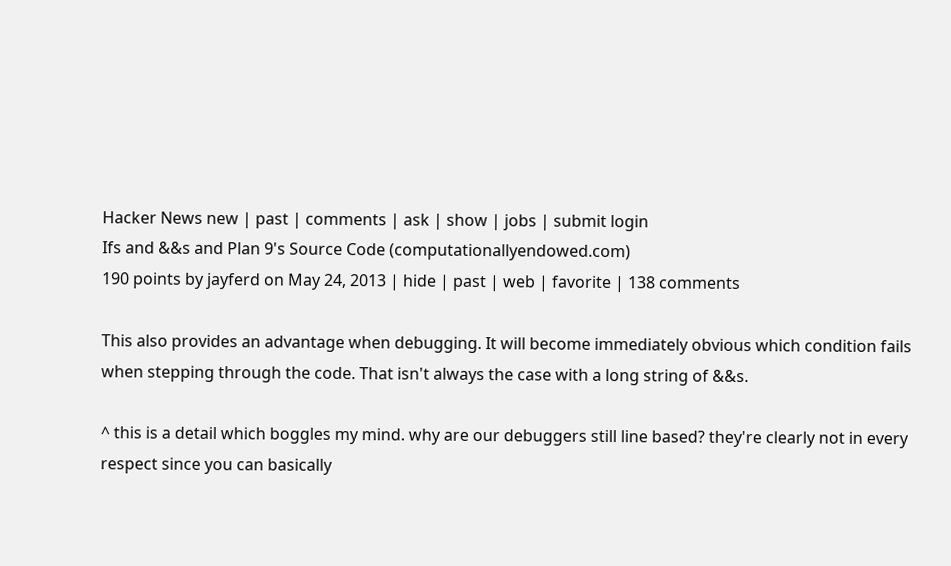Hacker News new | past | comments | ask | show | jobs | submit login
Ifs and &&s and Plan 9's Source Code (computationallyendowed.com)
190 points by jayferd on May 24, 2013 | hide | past | web | favorite | 138 comments

This also provides an advantage when debugging. It will become immediately obvious which condition fails when stepping through the code. That isn't always the case with a long string of &&s.

^ this is a detail which boggles my mind. why are our debuggers still line based? they're clearly not in every respect since you can basically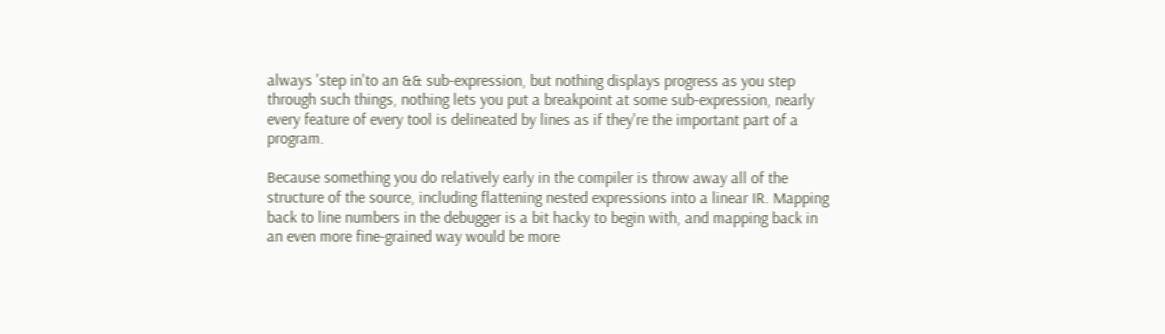always 'step in'to an && sub-expression, but nothing displays progress as you step through such things, nothing lets you put a breakpoint at some sub-expression, nearly every feature of every tool is delineated by lines as if they're the important part of a program.

Because something you do relatively early in the compiler is throw away all of the structure of the source, including flattening nested expressions into a linear IR. Mapping back to line numbers in the debugger is a bit hacky to begin with, and mapping back in an even more fine-grained way would be more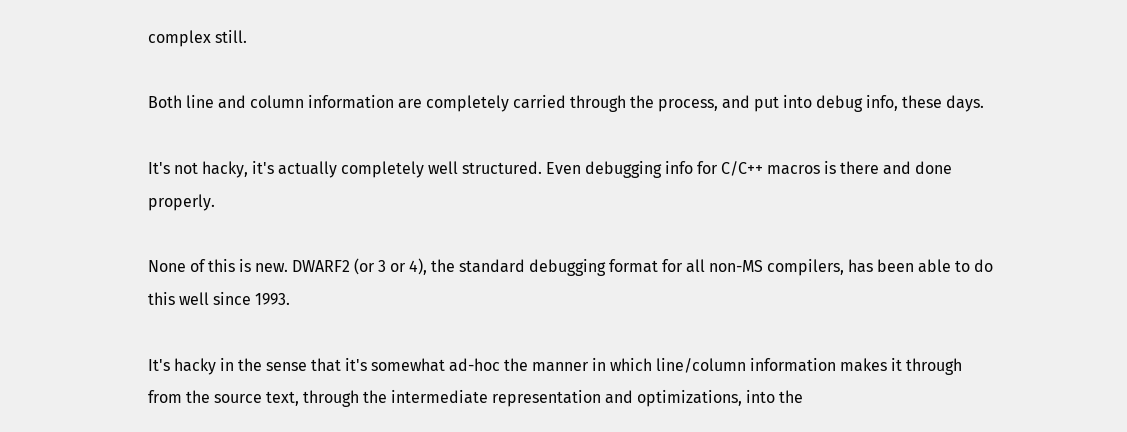complex still.

Both line and column information are completely carried through the process, and put into debug info, these days.

It's not hacky, it's actually completely well structured. Even debugging info for C/C++ macros is there and done properly.

None of this is new. DWARF2 (or 3 or 4), the standard debugging format for all non-MS compilers, has been able to do this well since 1993.

It's hacky in the sense that it's somewhat ad-hoc the manner in which line/column information makes it through from the source text, through the intermediate representation and optimizations, into the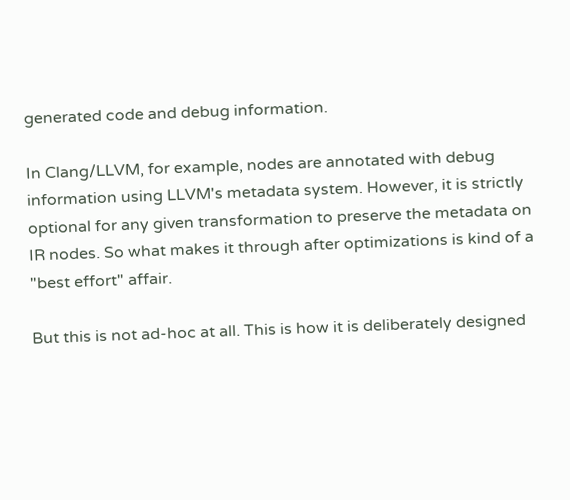generated code and debug information.

In Clang/LLVM, for example, nodes are annotated with debug information using LLVM's metadata system. However, it is strictly optional for any given transformation to preserve the metadata on IR nodes. So what makes it through after optimizations is kind of a "best effort" affair.

But this is not ad-hoc at all. This is how it is deliberately designed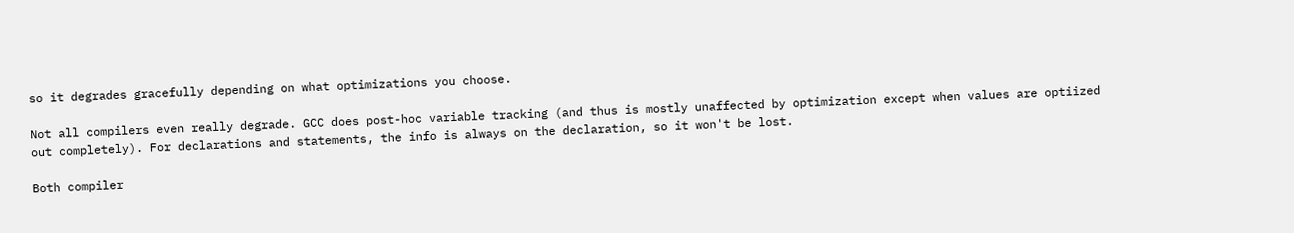so it degrades gracefully depending on what optimizations you choose.

Not all compilers even really degrade. GCC does post-hoc variable tracking (and thus is mostly unaffected by optimization except when values are optiized out completely). For declarations and statements, the info is always on the declaration, so it won't be lost.

Both compiler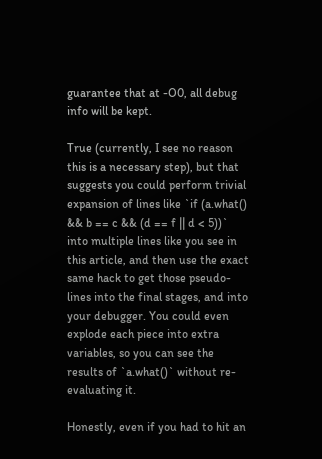guarantee that at -O0, all debug info will be kept.

True (currently, I see no reason this is a necessary step), but that suggests you could perform trivial expansion of lines like `if (a.what() && b == c && (d == f || d < 5))` into multiple lines like you see in this article, and then use the exact same hack to get those pseudo-lines into the final stages, and into your debugger. You could even explode each piece into extra variables, so you can see the results of `a.what()` without re-evaluating it.

Honestly, even if you had to hit an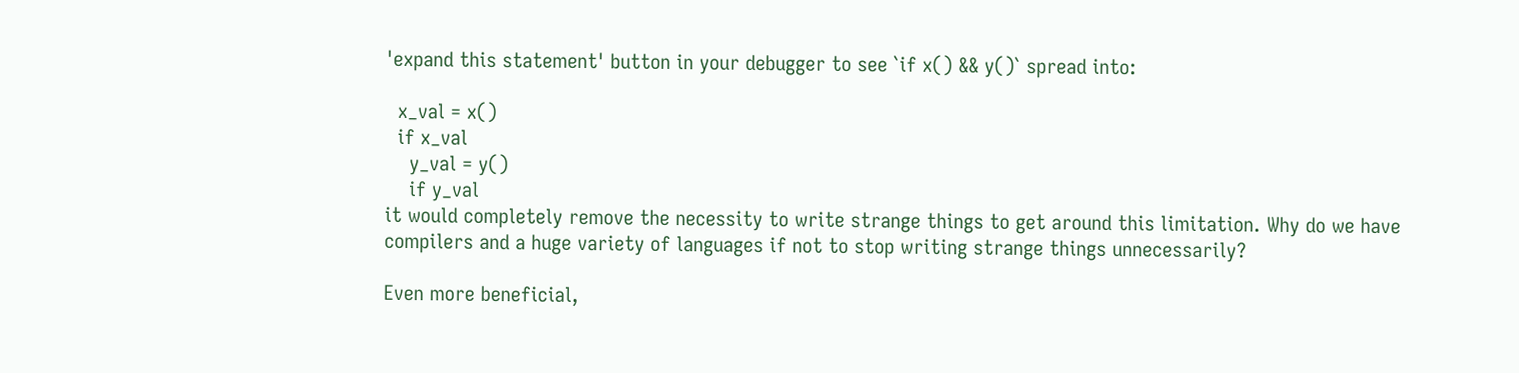'expand this statement' button in your debugger to see `if x() && y()` spread into:

  x_val = x()
  if x_val
    y_val = y()
    if y_val
it would completely remove the necessity to write strange things to get around this limitation. Why do we have compilers and a huge variety of languages if not to stop writing strange things unnecessarily?

Even more beneficial,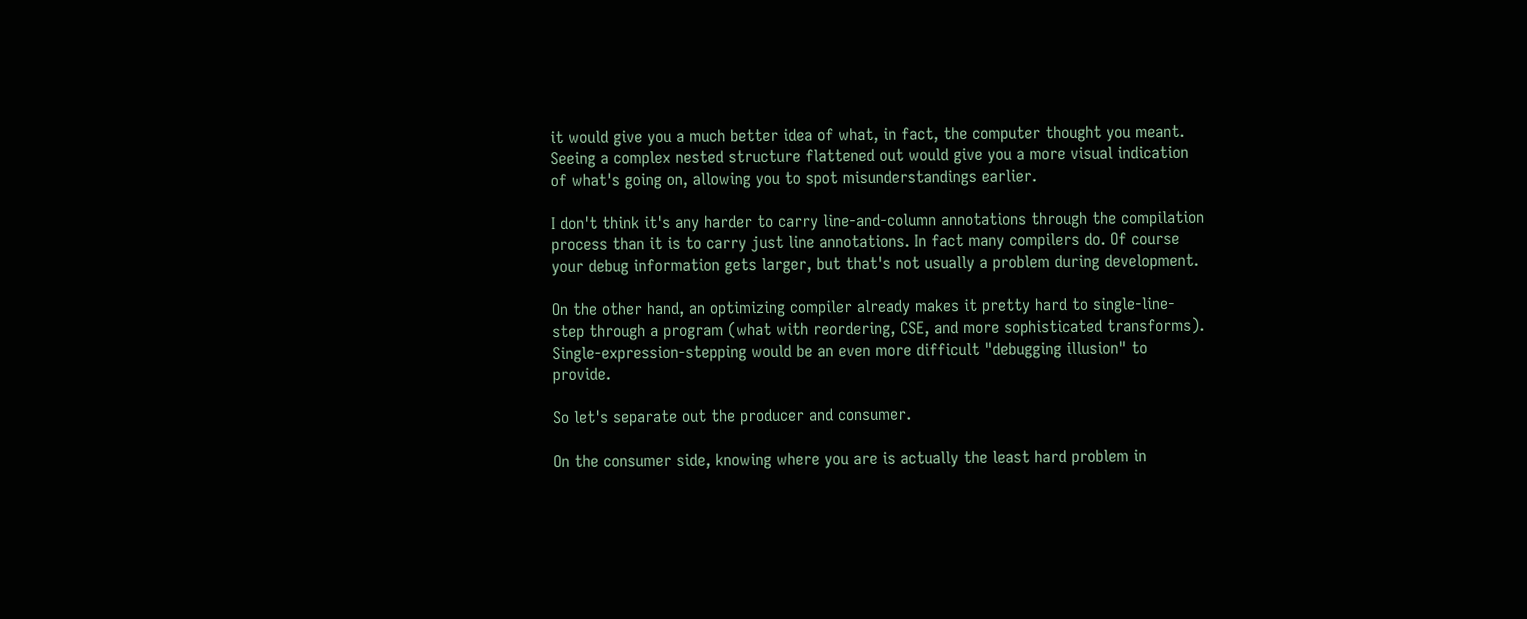it would give you a much better idea of what, in fact, the computer thought you meant. Seeing a complex nested structure flattened out would give you a more visual indication of what's going on, allowing you to spot misunderstandings earlier.

I don't think it's any harder to carry line-and-column annotations through the compilation process than it is to carry just line annotations. In fact many compilers do. Of course your debug information gets larger, but that's not usually a problem during development.

On the other hand, an optimizing compiler already makes it pretty hard to single-line-step through a program (what with reordering, CSE, and more sophisticated transforms). Single-expression-stepping would be an even more difficult "debugging illusion" to provide.

So let's separate out the producer and consumer.

On the consumer side, knowing where you are is actually the least hard problem in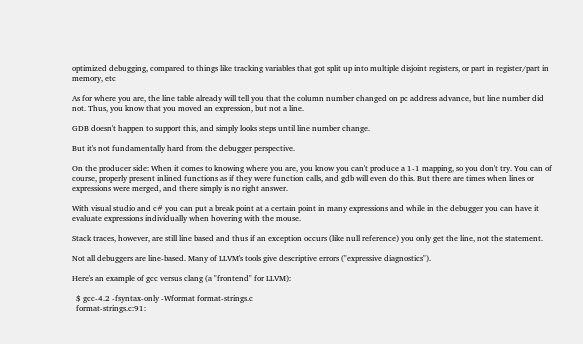optimized debugging, compared to things like tracking variables that got split up into multiple disjoint registers, or part in register/part in memory, etc

As for where you are, the line table already will tell you that the column number changed on pc address advance, but line number did not. Thus, you know that you moved an expression, but not a line.

GDB doesn't happen to support this, and simply looks steps until line number change.

But it's not fundamentally hard from the debugger perspective.

On the producer side: When it comes to knowing where you are, you know you can't produce a 1-1 mapping, so you don't try. You can of course, properly present inlined functions as if they were function calls, and gdb will even do this. But there are times when lines or expressions were merged, and there simply is no right answer.

With visual studio and c# you can put a break point at a certain point in many expressions and while in the debugger you can have it evaluate expressions individually when hovering with the mouse.

Stack traces, however, are still line based and thus if an exception occurs (like null reference) you only get the line, not the statement.

Not all debuggers are line-based. Many of LLVM's tools give descriptive errors ("expressive diagnostics").

Here's an example of gcc versus clang (a "frontend" for LLVM):

  $ gcc-4.2 -fsyntax-only -Wformat format-strings.c
  format-strings.c:91: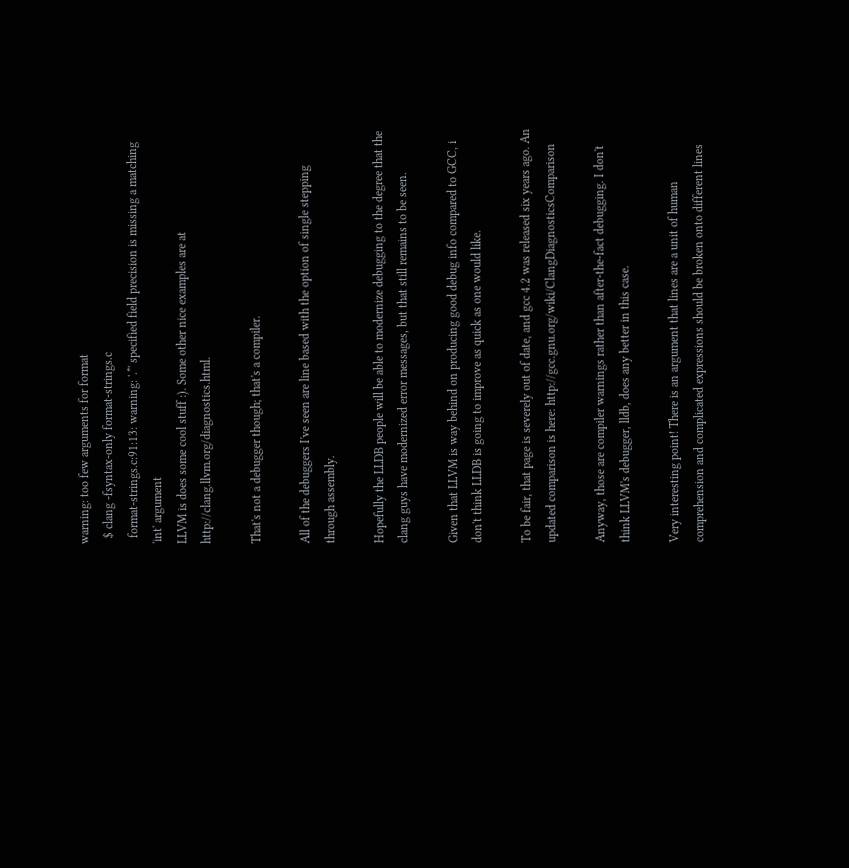warning: too few arguments for format
  $ clang -fsyntax-only format-strings.c
  format-strings.c:91:13: warning: '.*' specified field precision is missing a matching 'int' argument
LLVM is does some cool stuff :). Some other nice examples are at http://clang.llvm.org/diagnostics.html.

That's not a debugger though; that's a compiler.

All of the debuggers I've seen are line based with the option of single stepping through assembly.

Hopefully the LLDB people will be able to modernize debugging to the degree that the clang guys have modernized error messages, but that still remains to be seen.

Given that LLVM is way behind on producing good debug info compared to GCC, i don't think LLDB is going to improve as quick as one would like.

To be fair, that page is severely out of date, and gcc 4.2 was released six years ago. An updated comparison is here: http://gcc.gnu.org/wiki/ClangDiagnosticsComparison

Anyway, those are compiler warnings rather than after-the-fact debugging. I don't think LLVM's debugger, lldb, does any better in this case.

Very interesting point! There is an argument that lines are a unit of human comprehension and complicated expressions should be broken onto different lines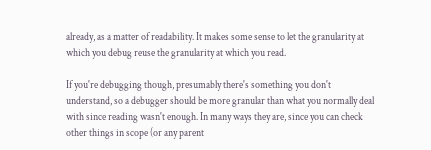already, as a matter of readability. It makes some sense to let the granularity at which you debug reuse the granularity at which you read.

If you're debugging though, presumably there's something you don't understand, so a debugger should be more granular than what you normally deal with since reading wasn't enough. In many ways they are, since you can check other things in scope (or any parent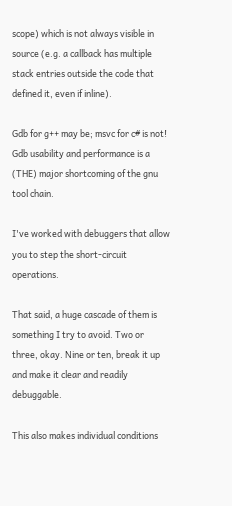scope) which is not always visible in source (e.g. a callback has multiple stack entries outside the code that defined it, even if inline).

Gdb for g++ may be; msvc for c# is not! Gdb usability and performance is a (THE) major shortcoming of the gnu tool chain.

I've worked with debuggers that allow you to step the short-circuit operations.

That said, a huge cascade of them is something I try to avoid. Two or three, okay. Nine or ten, break it up and make it clear and readily debuggable.

This also makes individual conditions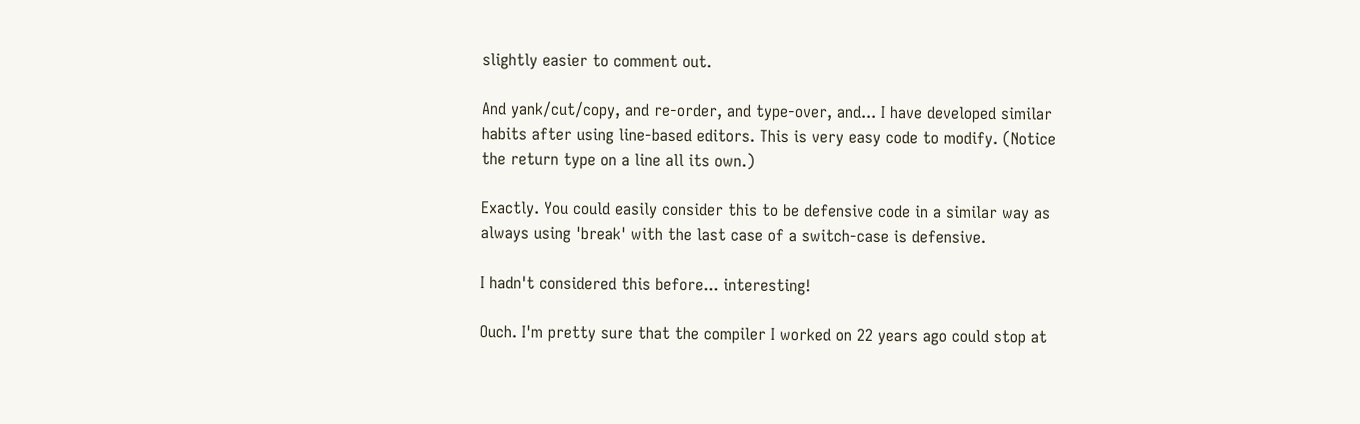slightly easier to comment out.

And yank/cut/copy, and re-order, and type-over, and... I have developed similar habits after using line-based editors. This is very easy code to modify. (Notice the return type on a line all its own.)

Exactly. You could easily consider this to be defensive code in a similar way as always using 'break' with the last case of a switch-case is defensive.

I hadn't considered this before... interesting!

Ouch. I'm pretty sure that the compiler I worked on 22 years ago could stop at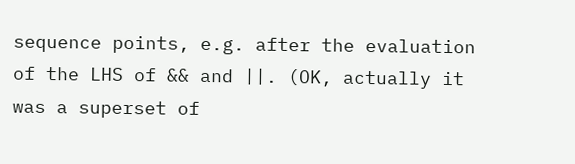sequence points, e.g. after the evaluation of the LHS of && and ||. (OK, actually it was a superset of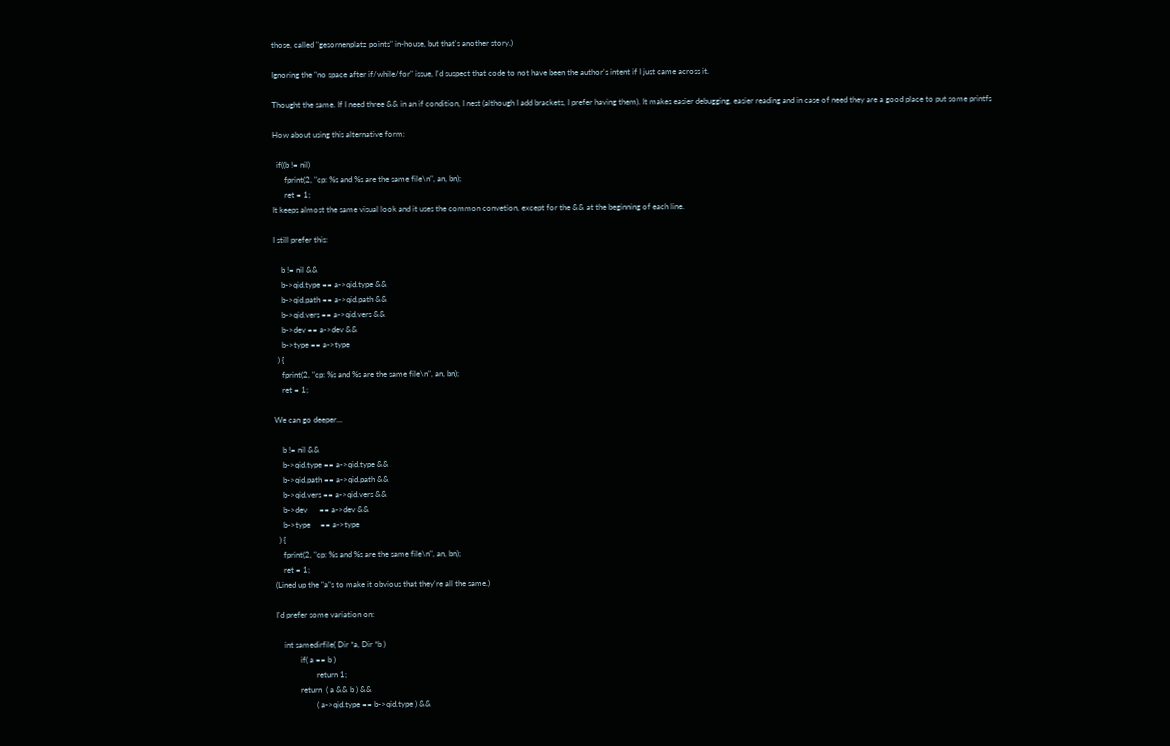those, called "gesornenplatz points" in-house, but that's another story.)

Ignoring the "no space after if/while/for" issue, I'd suspect that code to not have been the author's intent if I just came across it.

Thought the same. If I need three && in an if condition, I nest (although I add brackets, I prefer having them). It makes easier debugging, easier reading and in case of need they are a good place to put some printfs

How about using this alternative form:

  if((b != nil)
      fprint(2, "cp: %s and %s are the same file\n", an, bn);
      ret = 1;
It keeps almost the same visual look and it uses the common convetion, except for the && at the beginning of each line.

I still prefer this:

    b != nil &&
    b->qid.type == a->qid.type &&
    b->qid.path == a->qid.path &&
    b->qid.vers == a->qid.vers &&
    b->dev == a->dev &&
    b->type == a->type
  ) {
    fprint(2, "cp: %s and %s are the same file\n", an, bn);
    ret = 1;

We can go deeper...

    b != nil &&
    b->qid.type == a->qid.type &&
    b->qid.path == a->qid.path &&
    b->qid.vers == a->qid.vers &&
    b->dev      == a->dev &&
    b->type     == a->type
  ) {
    fprint(2, "cp: %s and %s are the same file\n", an, bn);
    ret = 1;
(Lined up the "a"s to make it obvious that they're all the same.)

I'd prefer some variation on:

    int samedirfile( Dir *a, Dir *b )
            if( a == b )
                    return 1;
            return  ( a && b ) &&
                    ( a->qid.type == b->qid.type ) &&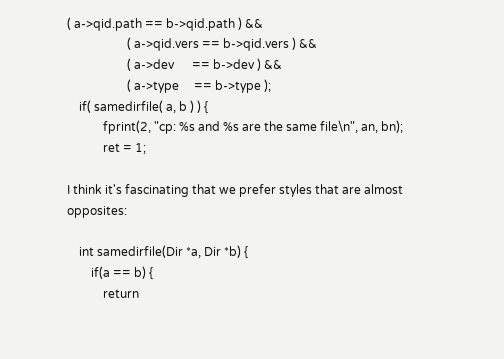( a->qid.path == b->qid.path ) &&
                    ( a->qid.vers == b->qid.vers ) &&
                    ( a->dev      == b->dev ) &&
                    ( a->type     == b->type );
    if( samedirfile( a, b ) ) {
            fprint(2, "cp: %s and %s are the same file\n", an, bn);
            ret = 1;

I think it's fascinating that we prefer styles that are almost opposites:

    int samedirfile(Dir *a, Dir *b) {
        if(a == b) {
            return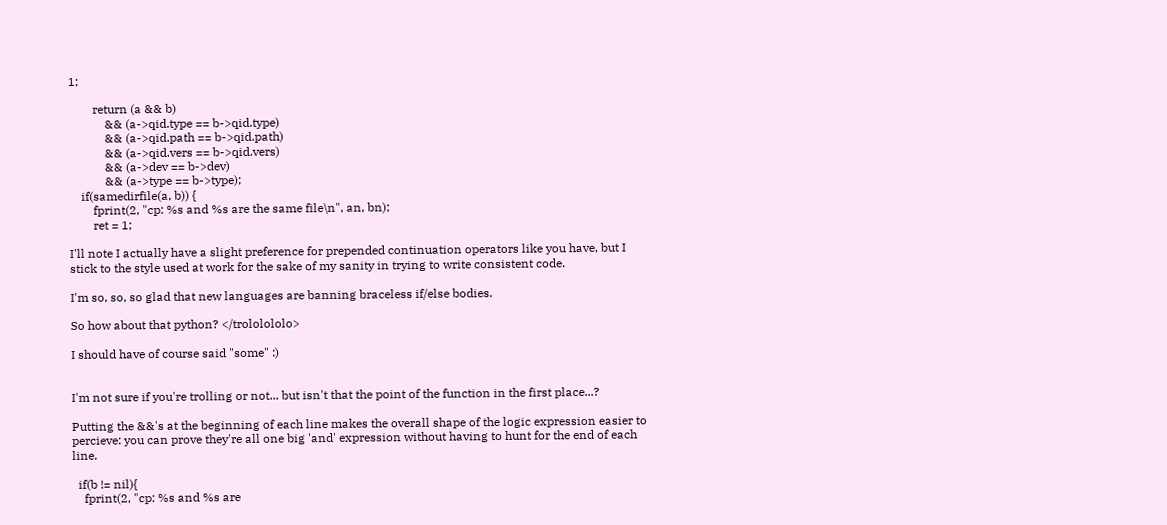1;

        return (a && b)
            && (a->qid.type == b->qid.type)
            && (a->qid.path == b->qid.path)
            && (a->qid.vers == b->qid.vers)
            && (a->dev == b->dev)
            && (a->type == b->type);
    if(samedirfile(a, b)) {
        fprint(2, "cp: %s and %s are the same file\n", an, bn);
        ret = 1;

I'll note I actually have a slight preference for prepended continuation operators like you have, but I stick to the style used at work for the sake of my sanity in trying to write consistent code.

I'm so, so, so glad that new languages are banning braceless if/else bodies.

So how about that python? </trololololo>

I should have of course said "some" :)


I'm not sure if you're trolling or not... but isn't that the point of the function in the first place...?

Putting the &&'s at the beginning of each line makes the overall shape of the logic expression easier to percieve: you can prove they're all one big 'and' expression without having to hunt for the end of each line.

  if(b != nil){
    fprint(2, "cp: %s and %s are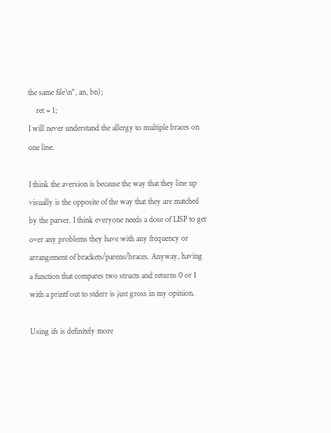the same file\n", an, bn);
    ret = 1;
I will never understand the allergy to multiple braces on one line.

I think the aversion is because the way that they line up visually is the opposite of the way that they are matched by the parser. I think everyone needs a dose of LISP to get over any problems they have with any frequency or arrangement of brackets/parens/braces. Anyway, having a function that compares two structs and returns 0 or 1 with a printf out to stderr is just gross in my opinion.

Using ifs is definitely more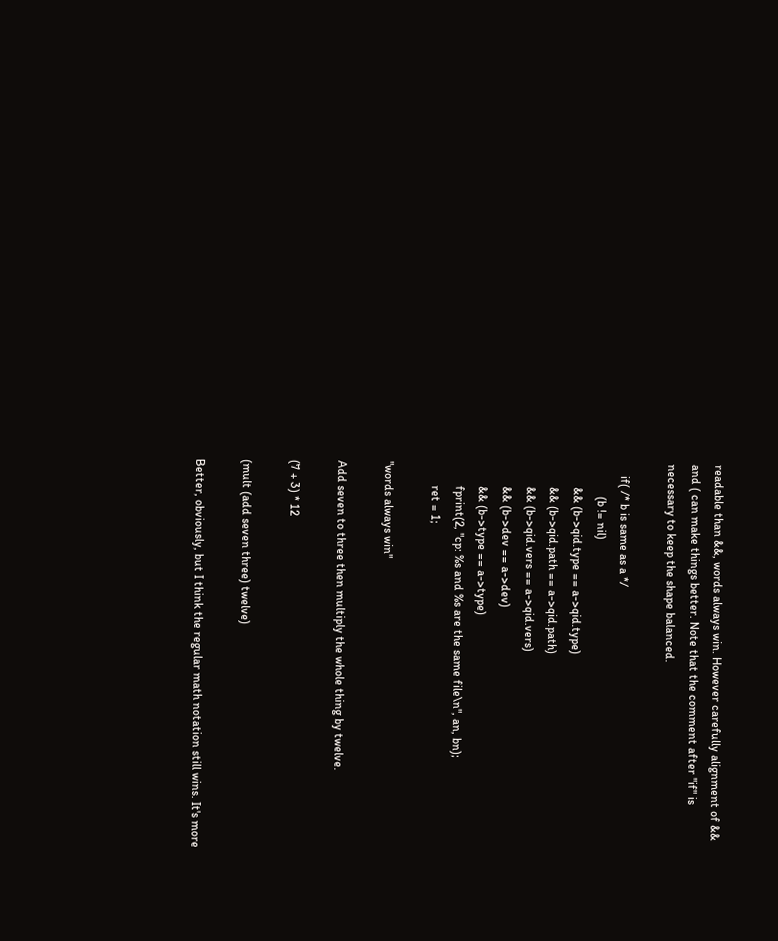readable than &&, words always win. However carefully alignment of && and ( can make things better. Note that the comment after "if" is necessary to keep the shape balanced.

    if( /* b is same as a */
           (b != nil)
        && (b->qid.type == a->qid.type)
        && (b->qid.path == a->qid.path)
        && (b->qid.vers == a->qid.vers)
        && (b->dev == a->dev)
        && (b->type == a->type)
        fprint(2, "cp: %s and %s are the same file\n", an, bn);
        ret = 1;

"words always win"

Add seven to three then multiply the whole thing by twelve.

(7 + 3) * 12

(mult (add seven three) twelve)

Better, obviously, but I think the regular math notation still wins. It's more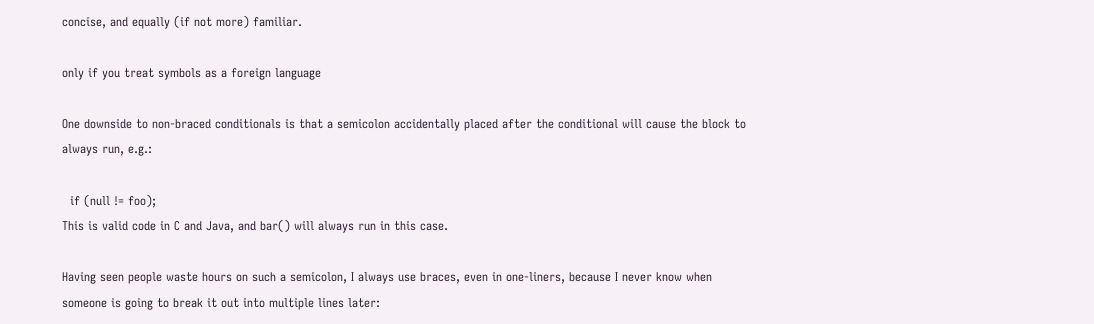concise, and equally (if not more) familiar.

only if you treat symbols as a foreign language

One downside to non-braced conditionals is that a semicolon accidentally placed after the conditional will cause the block to always run, e.g.:

  if (null != foo);
This is valid code in C and Java, and bar() will always run in this case.

Having seen people waste hours on such a semicolon, I always use braces, even in one-liners, because I never know when someone is going to break it out into multiple lines later: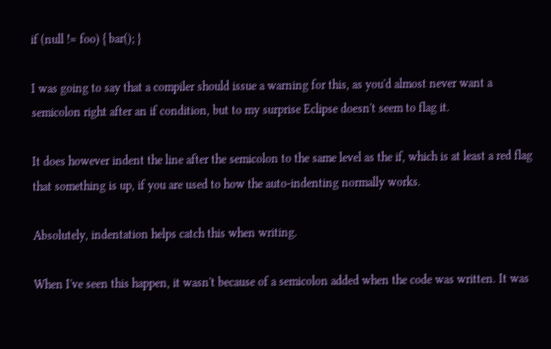if (null != foo) { bar(); }

I was going to say that a compiler should issue a warning for this, as you'd almost never want a semicolon right after an if condition, but to my surprise Eclipse doesn't seem to flag it.

It does however indent the line after the semicolon to the same level as the if, which is at least a red flag that something is up, if you are used to how the auto-indenting normally works.

Absolutely, indentation helps catch this when writing.

When I've seen this happen, it wasn't because of a semicolon added when the code was written. It was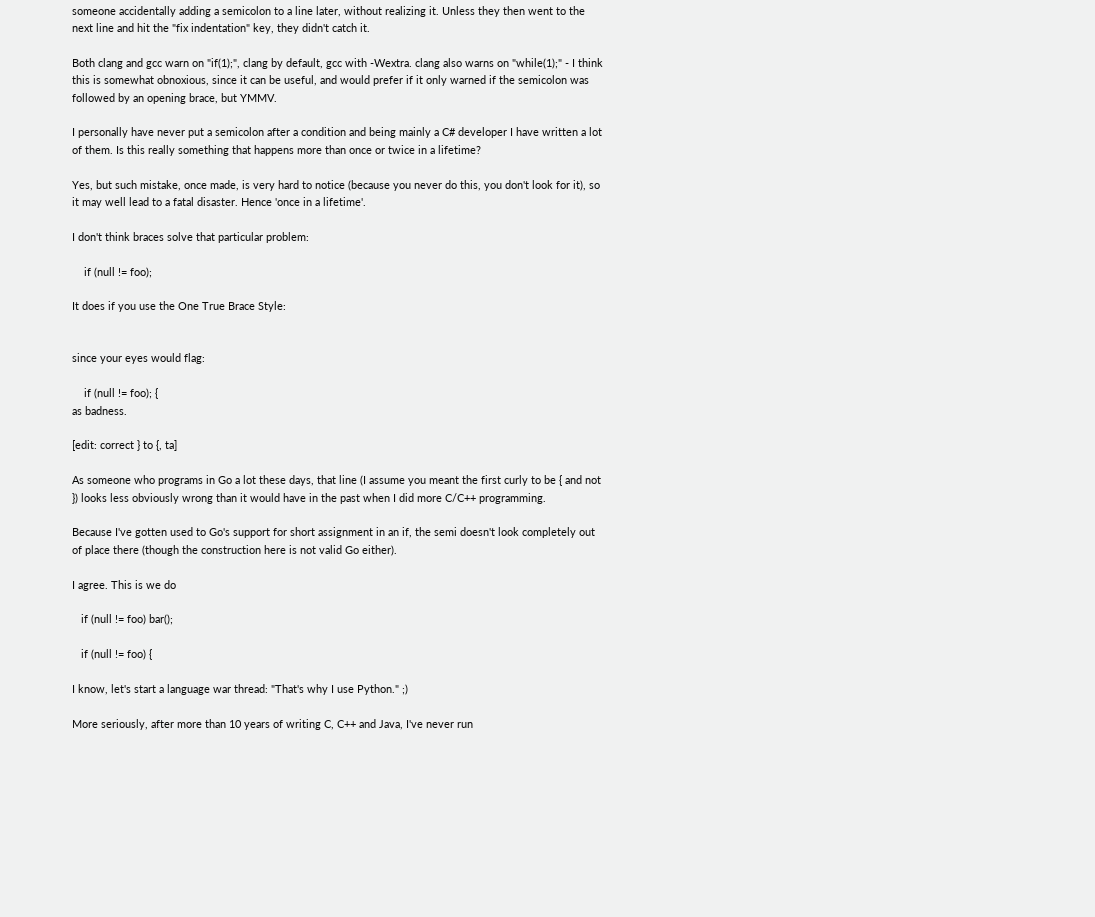someone accidentally adding a semicolon to a line later, without realizing it. Unless they then went to the next line and hit the "fix indentation" key, they didn't catch it.

Both clang and gcc warn on "if(1);", clang by default, gcc with -Wextra. clang also warns on "while(1);" - I think this is somewhat obnoxious, since it can be useful, and would prefer if it only warned if the semicolon was followed by an opening brace, but YMMV.

I personally have never put a semicolon after a condition and being mainly a C# developer I have written a lot of them. Is this really something that happens more than once or twice in a lifetime?

Yes, but such mistake, once made, is very hard to notice (because you never do this, you don't look for it), so it may well lead to a fatal disaster. Hence 'once in a lifetime'.

I don't think braces solve that particular problem:

    if (null != foo);

It does if you use the One True Brace Style:


since your eyes would flag:

    if (null != foo); {
as badness.

[edit: correct } to {, ta]

As someone who programs in Go a lot these days, that line (I assume you meant the first curly to be { and not }) looks less obviously wrong than it would have in the past when I did more C/C++ programming.

Because I've gotten used to Go's support for short assignment in an if, the semi doesn't look completely out of place there (though the construction here is not valid Go either).

I agree. This is we do

   if (null != foo) bar();

   if (null != foo) {

I know, let's start a language war thread: "That's why I use Python." ;)

More seriously, after more than 10 years of writing C, C++ and Java, I've never run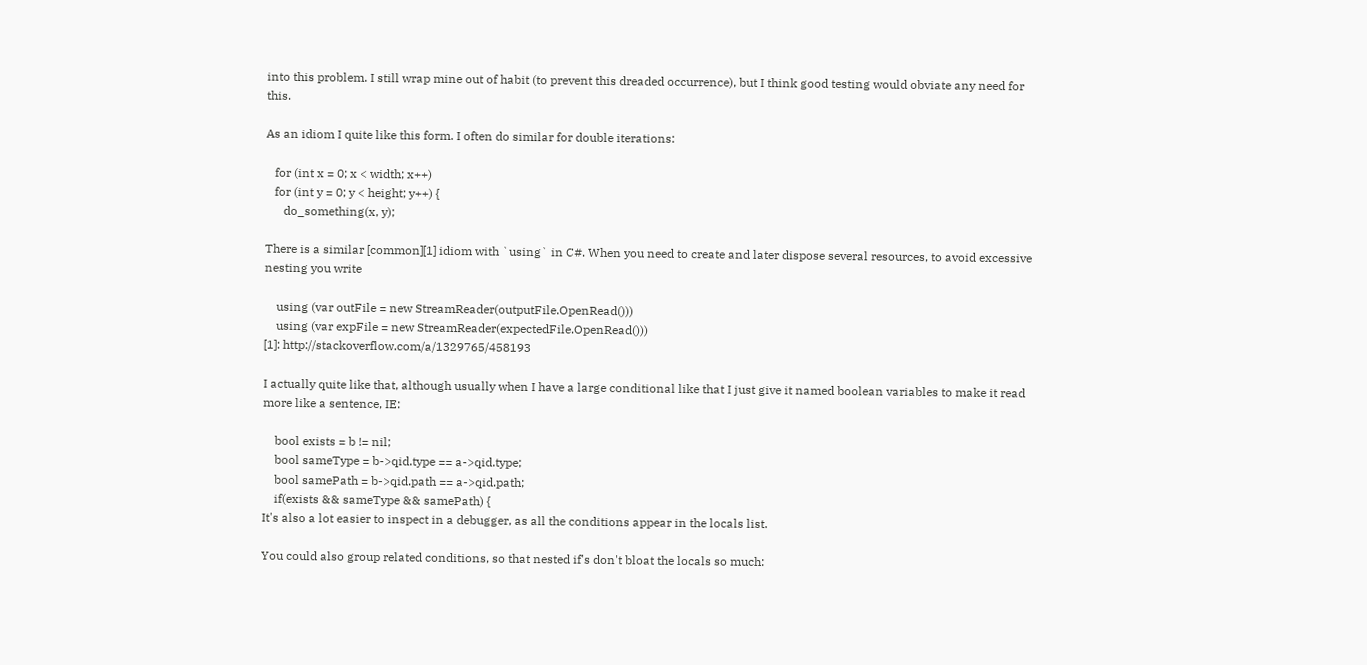into this problem. I still wrap mine out of habit (to prevent this dreaded occurrence), but I think good testing would obviate any need for this.

As an idiom I quite like this form. I often do similar for double iterations:

   for (int x = 0; x < width; x++)
   for (int y = 0; y < height; y++) {
      do_something(x, y);

There is a similar [common][1] idiom with `using` in C#. When you need to create and later dispose several resources, to avoid excessive nesting you write

    using (var outFile = new StreamReader(outputFile.OpenRead()))
    using (var expFile = new StreamReader(expectedFile.OpenRead()))
[1]: http://stackoverflow.com/a/1329765/458193

I actually quite like that, although usually when I have a large conditional like that I just give it named boolean variables to make it read more like a sentence, IE:

    bool exists = b != nil;
    bool sameType = b->qid.type == a->qid.type;
    bool samePath = b->qid.path == a->qid.path;
    if(exists && sameType && samePath) {
It's also a lot easier to inspect in a debugger, as all the conditions appear in the locals list.

You could also group related conditions, so that nested if's don't bloat the locals so much: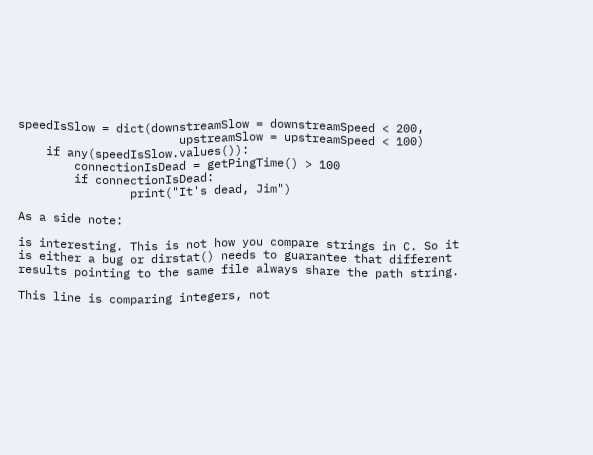speedIsSlow = dict(downstreamSlow = downstreamSpeed < 200,
                       upstreamSlow = upstreamSpeed < 100)
    if any(speedIsSlow.values()):
        connectionIsDead = getPingTime() > 100
        if connectionIsDead:
                print("It's dead, Jim")

As a side note:

is interesting. This is not how you compare strings in C. So it is either a bug or dirstat() needs to guarantee that different results pointing to the same file always share the path string.

This line is comparing integers, not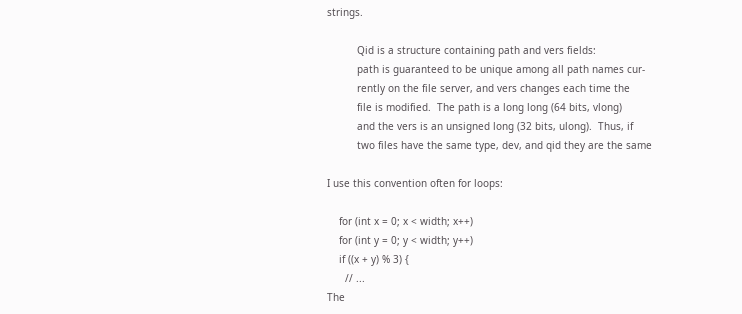strings.

          Qid is a structure containing path and vers fields:
          path is guaranteed to be unique among all path names cur-
          rently on the file server, and vers changes each time the
          file is modified.  The path is a long long (64 bits, vlong)
          and the vers is an unsigned long (32 bits, ulong).  Thus, if
          two files have the same type, dev, and qid they are the same

I use this convention often for loops:

    for (int x = 0; x < width; x++)
    for (int y = 0; y < width; y++)
    if ((x + y) % 3) {
      // ...
The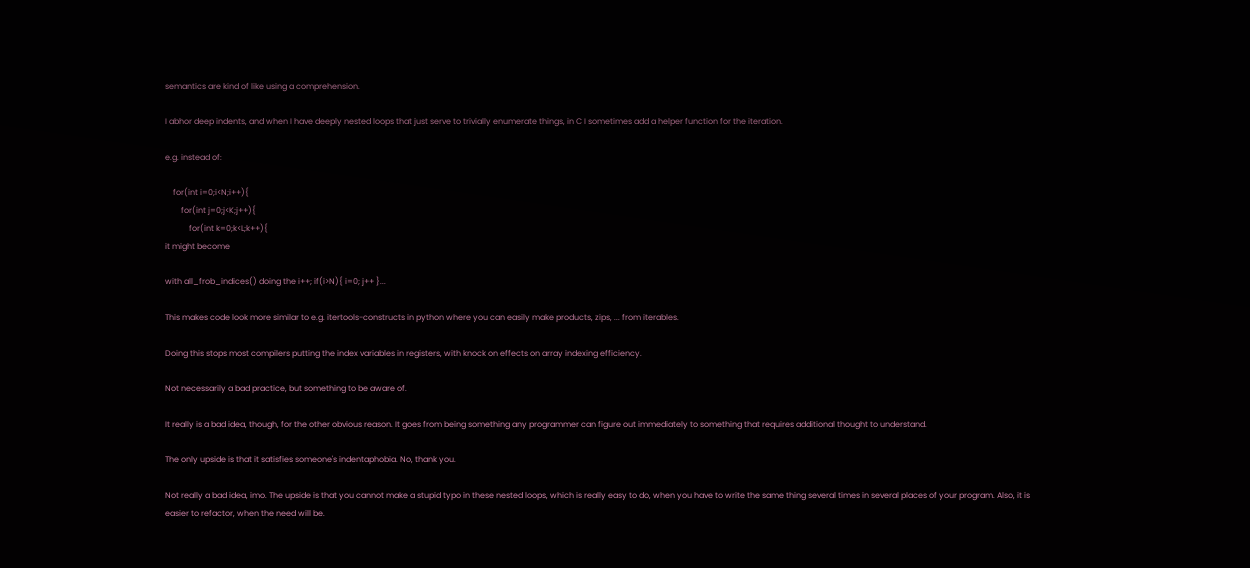semantics are kind of like using a comprehension.

I abhor deep indents, and when I have deeply nested loops that just serve to trivially enumerate things, in C I sometimes add a helper function for the iteration.

e.g. instead of:

    for(int i=0;i<N;i++){
        for(int j=0;j<K;j++){
            for(int k=0;k<L;k++){
it might become

with all_frob_indices() doing the i++; if(i>N){ i=0; j++ }...

This makes code look more similar to e.g. itertools-constructs in python where you can easily make products, zips, ... from iterables.

Doing this stops most compilers putting the index variables in registers, with knock on effects on array indexing efficiency.

Not necessarily a bad practice, but something to be aware of.

It really is a bad idea, though, for the other obvious reason. It goes from being something any programmer can figure out immediately to something that requires additional thought to understand.

The only upside is that it satisfies someone's indentaphobia. No, thank you.

Not really a bad idea, imo. The upside is that you cannot make a stupid typo in these nested loops, which is really easy to do, when you have to write the same thing several times in several places of your program. Also, it is easier to refactor, when the need will be.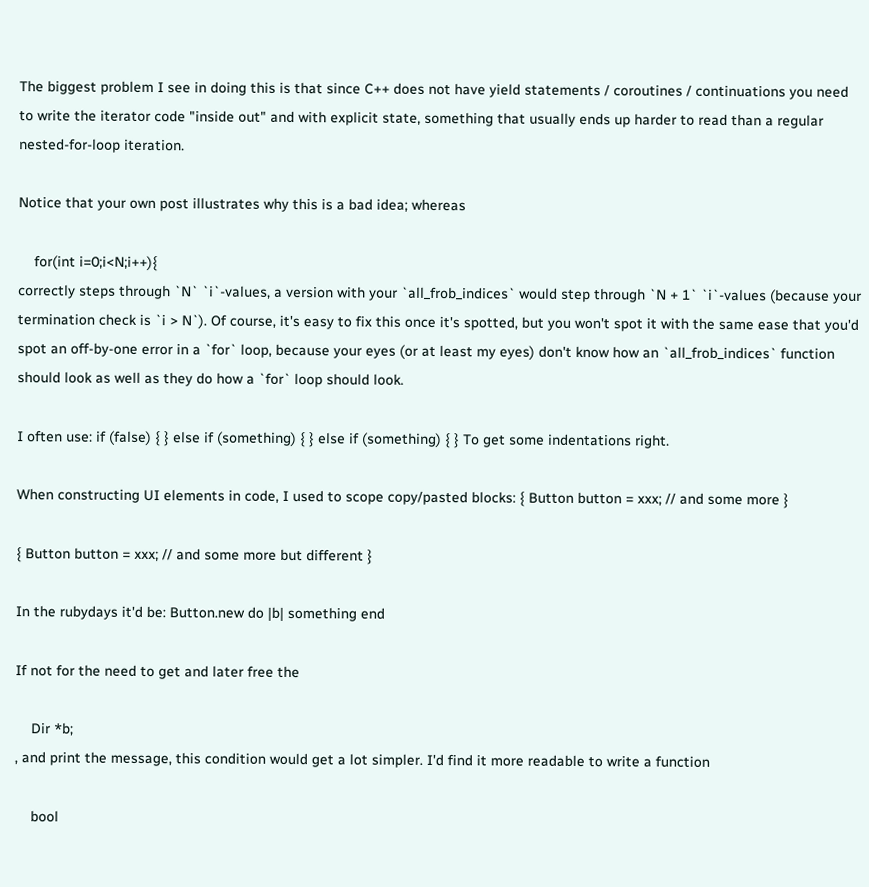The biggest problem I see in doing this is that since C++ does not have yield statements / coroutines / continuations you need to write the iterator code "inside out" and with explicit state, something that usually ends up harder to read than a regular nested-for-loop iteration.

Notice that your own post illustrates why this is a bad idea; whereas

    for(int i=0;i<N;i++){
correctly steps through `N` `i`-values, a version with your `all_frob_indices` would step through `N + 1` `i`-values (because your termination check is `i > N`). Of course, it's easy to fix this once it's spotted, but you won't spot it with the same ease that you'd spot an off-by-one error in a `for` loop, because your eyes (or at least my eyes) don't know how an `all_frob_indices` function should look as well as they do how a `for` loop should look.

I often use: if (false) { } else if (something) { } else if (something) { } To get some indentations right.

When constructing UI elements in code, I used to scope copy/pasted blocks: { Button button = xxx; // and some more }

{ Button button = xxx; // and some more but different }

In the rubydays it'd be: Button.new do |b| something end

If not for the need to get and later free the

    Dir *b;
, and print the message, this condition would get a lot simpler. I'd find it more readable to write a function

    bool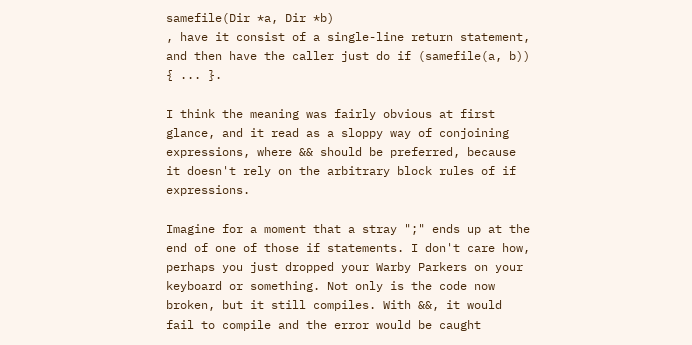samefile(Dir *a, Dir *b)
, have it consist of a single-line return statement, and then have the caller just do if (samefile(a, b)) { ... }.

I think the meaning was fairly obvious at first glance, and it read as a sloppy way of conjoining expressions, where && should be preferred, because it doesn't rely on the arbitrary block rules of if expressions.

Imagine for a moment that a stray ";" ends up at the end of one of those if statements. I don't care how, perhaps you just dropped your Warby Parkers on your keyboard or something. Not only is the code now broken, but it still compiles. With &&, it would fail to compile and the error would be caught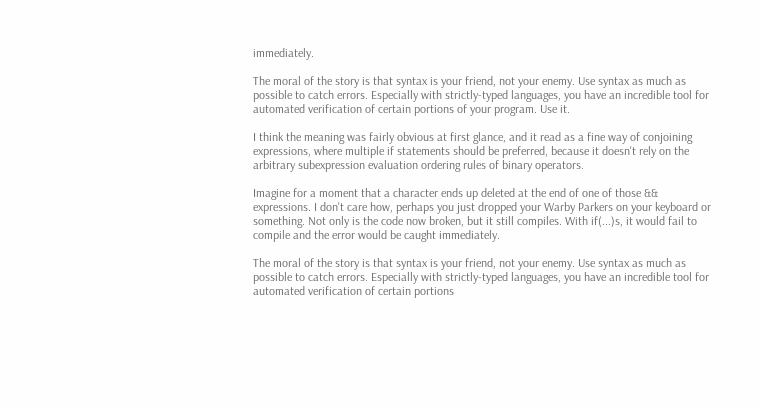immediately.

The moral of the story is that syntax is your friend, not your enemy. Use syntax as much as possible to catch errors. Especially with strictly-typed languages, you have an incredible tool for automated verification of certain portions of your program. Use it.

I think the meaning was fairly obvious at first glance, and it read as a fine way of conjoining expressions, where multiple if statements should be preferred, because it doesn't rely on the arbitrary subexpression evaluation ordering rules of binary operators.

Imagine for a moment that a character ends up deleted at the end of one of those && expressions. I don't care how, perhaps you just dropped your Warby Parkers on your keyboard or something. Not only is the code now broken, but it still compiles. With if(...)s, it would fail to compile and the error would be caught immediately.

The moral of the story is that syntax is your friend, not your enemy. Use syntax as much as possible to catch errors. Especially with strictly-typed languages, you have an incredible tool for automated verification of certain portions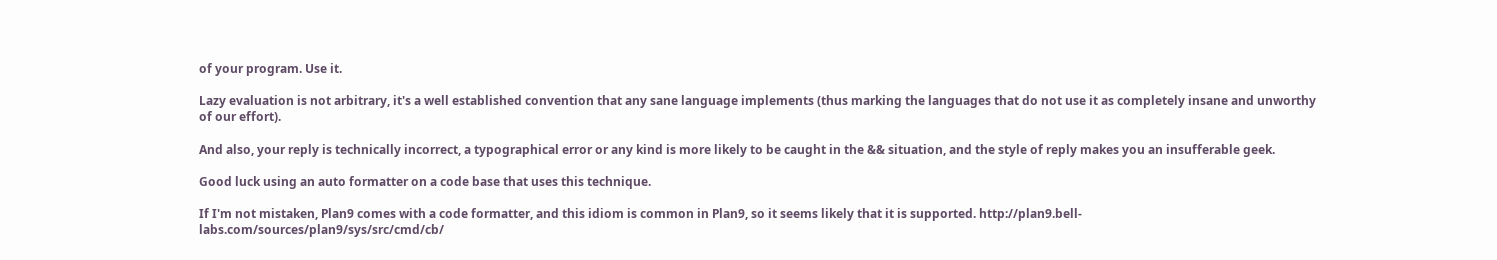of your program. Use it.

Lazy evaluation is not arbitrary, it's a well established convention that any sane language implements (thus marking the languages that do not use it as completely insane and unworthy of our effort).

And also, your reply is technically incorrect, a typographical error or any kind is more likely to be caught in the && situation, and the style of reply makes you an insufferable geek.

Good luck using an auto formatter on a code base that uses this technique.

If I'm not mistaken, Plan9 comes with a code formatter, and this idiom is common in Plan9, so it seems likely that it is supported. http://plan9.bell-labs.com/sources/plan9/sys/src/cmd/cb/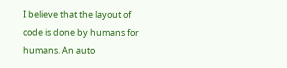I believe that the layout of code is done by humans for humans. An auto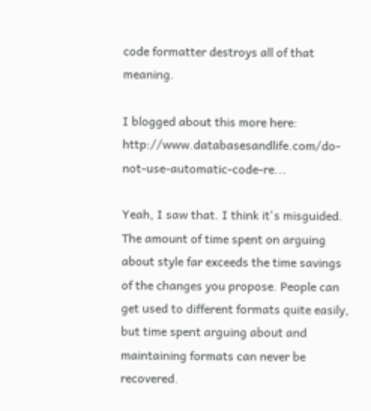code formatter destroys all of that meaning.

I blogged about this more here: http://www.databasesandlife.com/do-not-use-automatic-code-re...

Yeah, I saw that. I think it's misguided. The amount of time spent on arguing about style far exceeds the time savings of the changes you propose. People can get used to different formats quite easily, but time spent arguing about and maintaining formats can never be recovered.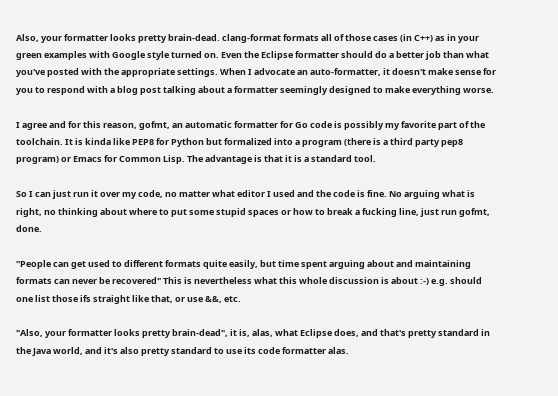Also, your formatter looks pretty brain-dead. clang-format formats all of those cases (in C++) as in your green examples with Google style turned on. Even the Eclipse formatter should do a better job than what you've posted with the appropriate settings. When I advocate an auto-formatter, it doesn't make sense for you to respond with a blog post talking about a formatter seemingly designed to make everything worse.

I agree and for this reason, gofmt, an automatic formatter for Go code is possibly my favorite part of the toolchain. It is kinda like PEP8 for Python but formalized into a program (there is a third party pep8 program) or Emacs for Common Lisp. The advantage is that it is a standard tool.

So I can just run it over my code, no matter what editor I used and the code is fine. No arguing what is right, no thinking about where to put some stupid spaces or how to break a fucking line, just run gofmt, done.

"People can get used to different formats quite easily, but time spent arguing about and maintaining formats can never be recovered" This is nevertheless what this whole discussion is about :-) e.g. should one list those ifs straight like that, or use &&, etc.

"Also, your formatter looks pretty brain-dead", it is, alas, what Eclipse does, and that's pretty standard in the Java world, and it's also pretty standard to use its code formatter alas.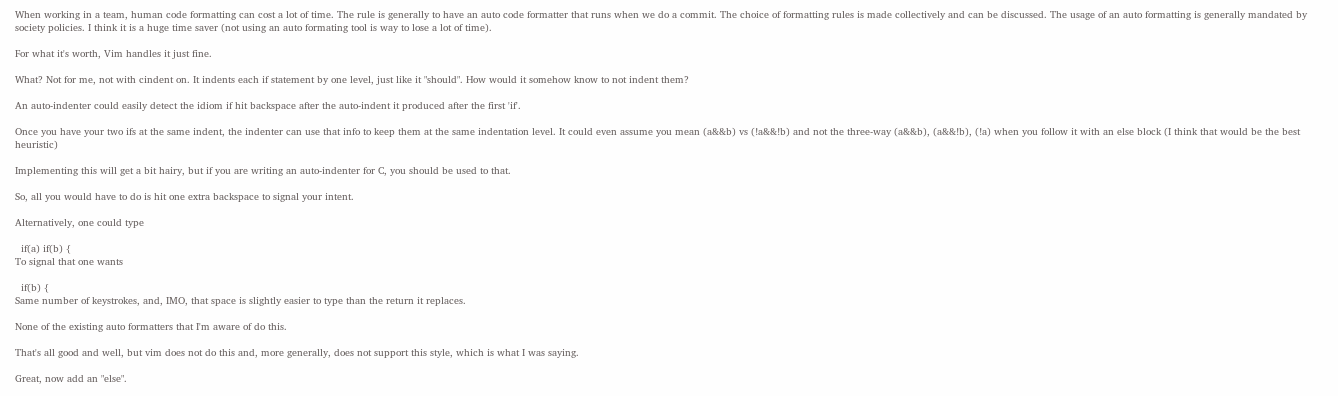When working in a team, human code formatting can cost a lot of time. The rule is generally to have an auto code formatter that runs when we do a commit. The choice of formatting rules is made collectively and can be discussed. The usage of an auto formatting is generally mandated by society policies. I think it is a huge time saver (not using an auto formating tool is way to lose a lot of time).

For what it's worth, Vim handles it just fine.

What? Not for me, not with cindent on. It indents each if statement by one level, just like it "should". How would it somehow know to not indent them?

An auto-indenter could easily detect the idiom if hit backspace after the auto-indent it produced after the first 'if'.

Once you have your two ifs at the same indent, the indenter can use that info to keep them at the same indentation level. It could even assume you mean (a&&b) vs (!a&&!b) and not the three-way (a&&b), (a&&!b), (!a) when you follow it with an else block (I think that would be the best heuristic)

Implementing this will get a bit hairy, but if you are writing an auto-indenter for C, you should be used to that.

So, all you would have to do is hit one extra backspace to signal your intent.

Alternatively, one could type

  if(a) if(b) {
To signal that one wants

  if(b) {
Same number of keystrokes, and, IMO, that space is slightly easier to type than the return it replaces.

None of the existing auto formatters that I'm aware of do this.

That's all good and well, but vim does not do this and, more generally, does not support this style, which is what I was saying.

Great, now add an "else".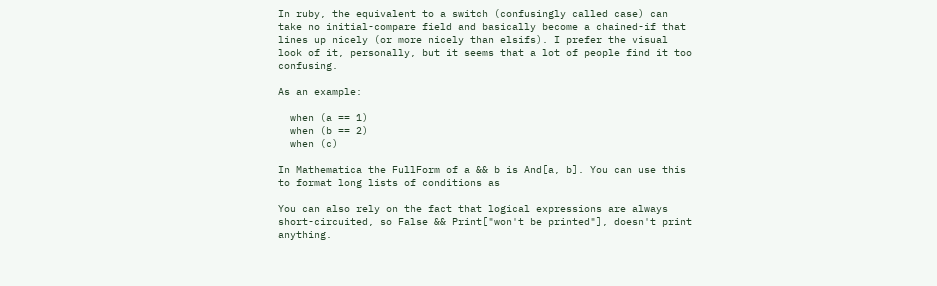In ruby, the equivalent to a switch (confusingly called case) can take no initial-compare field and basically become a chained-if that lines up nicely (or more nicely than elsifs). I prefer the visual look of it, personally, but it seems that a lot of people find it too confusing.

As an example:

  when (a == 1)
  when (b == 2)
  when (c)

In Mathematica the FullForm of a && b is And[a, b]. You can use this to format long lists of conditions as

You can also rely on the fact that logical expressions are always short-circuited, so False && Print["won't be printed"], doesn't print anything.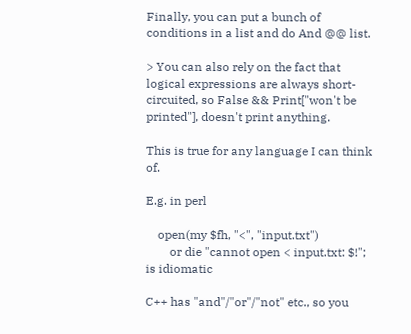Finally, you can put a bunch of conditions in a list and do And @@ list.

> You can also rely on the fact that logical expressions are always short-circuited, so False && Print["won't be printed"], doesn't print anything.

This is true for any language I can think of.

E.g. in perl

    open(my $fh, "<", "input.txt")
        or die "cannot open < input.txt: $!";
is idiomatic

C++ has "and"/"or"/"not" etc., so you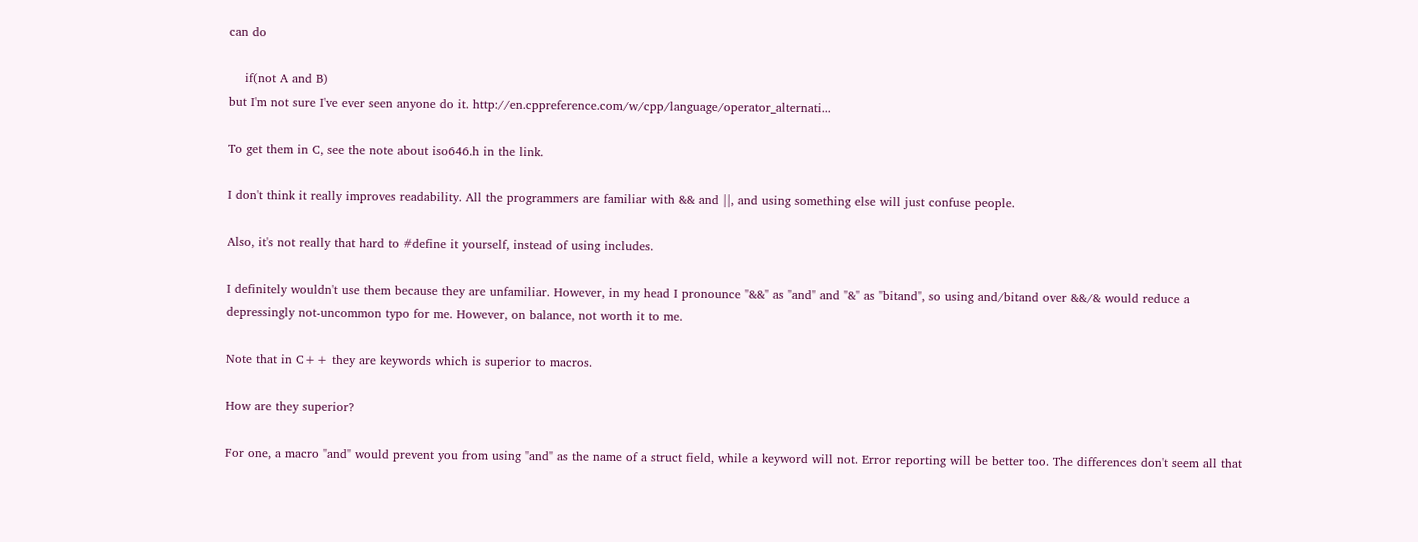can do

    if(not A and B)
but I'm not sure I've ever seen anyone do it. http://en.cppreference.com/w/cpp/language/operator_alternati...

To get them in C, see the note about iso646.h in the link.

I don't think it really improves readability. All the programmers are familiar with && and ||, and using something else will just confuse people.

Also, it's not really that hard to #define it yourself, instead of using includes.

I definitely wouldn't use them because they are unfamiliar. However, in my head I pronounce "&&" as "and" and "&" as "bitand", so using and/bitand over &&/& would reduce a depressingly not-uncommon typo for me. However, on balance, not worth it to me.

Note that in C++ they are keywords which is superior to macros.

How are they superior?

For one, a macro "and" would prevent you from using "and" as the name of a struct field, while a keyword will not. Error reporting will be better too. The differences don't seem all that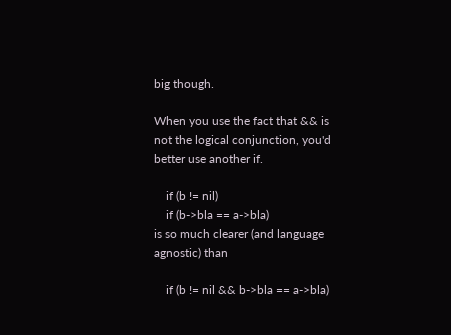big though.

When you use the fact that && is not the logical conjunction, you'd better use another if.

    if (b != nil)
    if (b->bla == a->bla)
is so much clearer (and language agnostic) than

    if (b != nil && b->bla == a->bla)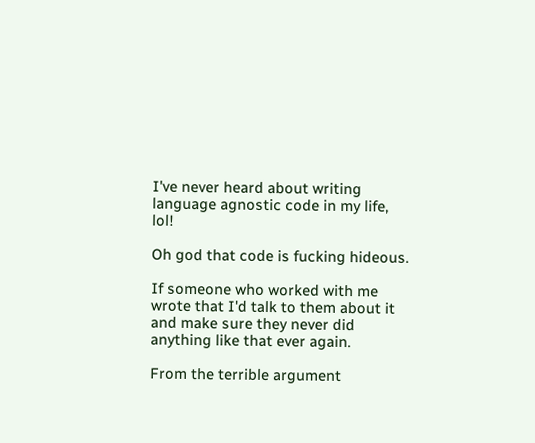I've never heard about writing language agnostic code in my life, lol!

Oh god that code is fucking hideous.

If someone who worked with me wrote that I'd talk to them about it and make sure they never did anything like that ever again.

From the terrible argument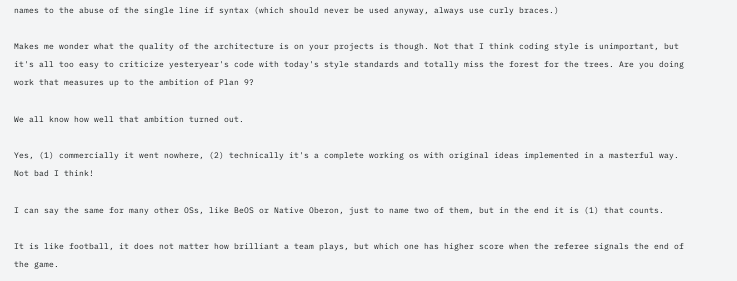names to the abuse of the single line if syntax (which should never be used anyway, always use curly braces.)

Makes me wonder what the quality of the architecture is on your projects is though. Not that I think coding style is unimportant, but it's all too easy to criticize yesteryear's code with today's style standards and totally miss the forest for the trees. Are you doing work that measures up to the ambition of Plan 9?

We all know how well that ambition turned out.

Yes, (1) commercially it went nowhere, (2) technically it's a complete working os with original ideas implemented in a masterful way. Not bad I think!

I can say the same for many other OSs, like BeOS or Native Oberon, just to name two of them, but in the end it is (1) that counts.

It is like football, it does not matter how brilliant a team plays, but which one has higher score when the referee signals the end of the game.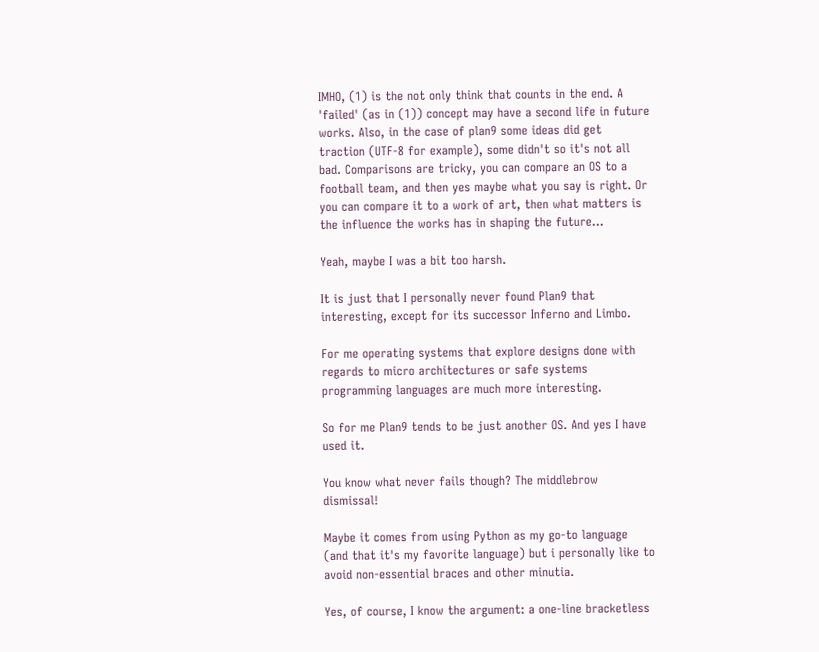IMHO, (1) is the not only think that counts in the end. A 'failed' (as in (1)) concept may have a second life in future works. Also, in the case of plan9 some ideas did get traction (UTF-8 for example), some didn't so it's not all bad. Comparisons are tricky, you can compare an OS to a football team, and then yes maybe what you say is right. Or you can compare it to a work of art, then what matters is the influence the works has in shaping the future...

Yeah, maybe I was a bit too harsh.

It is just that I personally never found Plan9 that interesting, except for its successor Inferno and Limbo.

For me operating systems that explore designs done with regards to micro architectures or safe systems programming languages are much more interesting.

So for me Plan9 tends to be just another OS. And yes I have used it.

You know what never fails though? The middlebrow dismissal!

Maybe it comes from using Python as my go-to language (and that it's my favorite language) but i personally like to avoid non-essential braces and other minutia.

Yes, of course, I know the argument: a one-line bracketless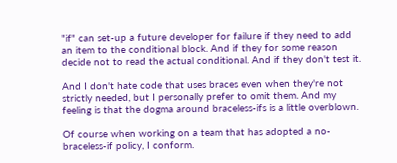"if" can set-up a future developer for failure if they need to add an item to the conditional block. And if they for some reason decide not to read the actual conditional. And if they don't test it.

And I don't hate code that uses braces even when they're not strictly needed, but I personally prefer to omit them. And my feeling is that the dogma around braceless-ifs is a little overblown.

Of course when working on a team that has adopted a no-braceless-if policy, I conform.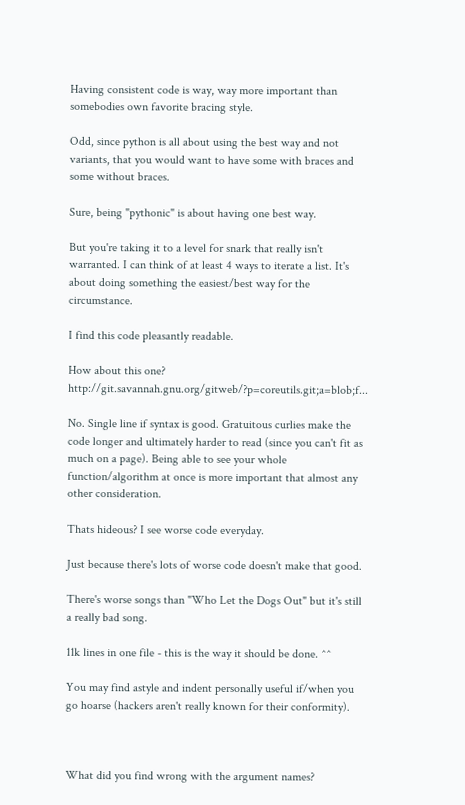Having consistent code is way, way more important than somebodies own favorite bracing style.

Odd, since python is all about using the best way and not variants, that you would want to have some with braces and some without braces.

Sure, being "pythonic" is about having one best way.

But you're taking it to a level for snark that really isn't warranted. I can think of at least 4 ways to iterate a list. It's about doing something the easiest/best way for the circumstance.

I find this code pleasantly readable.

How about this one? http://git.savannah.gnu.org/gitweb/?p=coreutils.git;a=blob;f...

No. Single line if syntax is good. Gratuitous curlies make the code longer and ultimately harder to read (since you can't fit as much on a page). Being able to see your whole function/algorithm at once is more important that almost any other consideration.

Thats hideous? I see worse code everyday.

Just because there's lots of worse code doesn't make that good.

There's worse songs than "Who Let the Dogs Out" but it's still a really bad song.

11k lines in one file - this is the way it should be done. ^^

You may find astyle and indent personally useful if/when you go hoarse (hackers aren't really known for their conformity).



What did you find wrong with the argument names?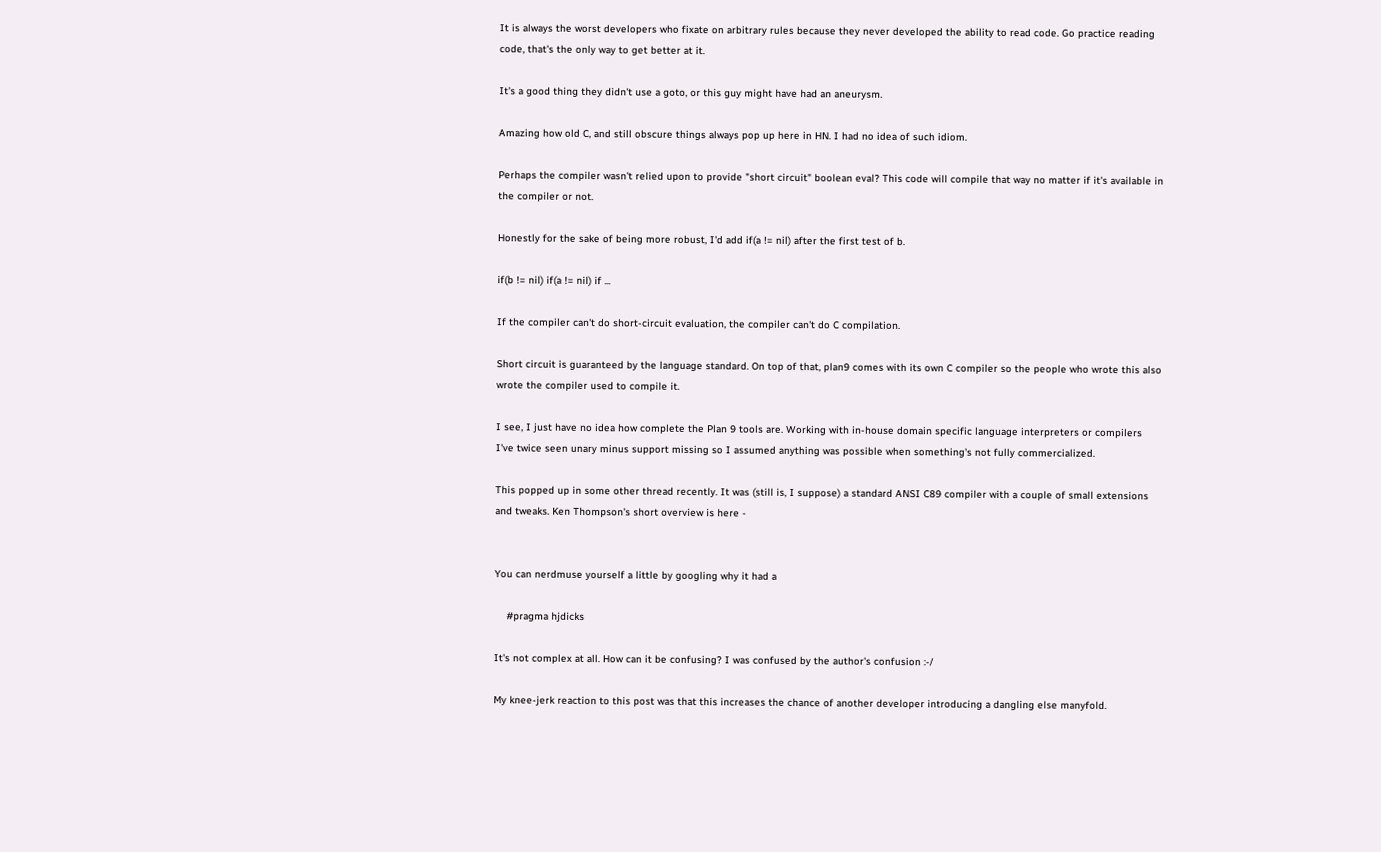It is always the worst developers who fixate on arbitrary rules because they never developed the ability to read code. Go practice reading code, that's the only way to get better at it.

It's a good thing they didn't use a goto, or this guy might have had an aneurysm.

Amazing how old C, and still obscure things always pop up here in HN. I had no idea of such idiom.

Perhaps the compiler wasn't relied upon to provide "short circuit" boolean eval? This code will compile that way no matter if it's available in the compiler or not.

Honestly for the sake of being more robust, I'd add if(a != nil) after the first test of b.

if(b != nil) if(a != nil) if ...

If the compiler can't do short-circuit evaluation, the compiler can't do C compilation.

Short circuit is guaranteed by the language standard. On top of that, plan9 comes with its own C compiler so the people who wrote this also wrote the compiler used to compile it.

I see, I just have no idea how complete the Plan 9 tools are. Working with in-house domain specific language interpreters or compilers I've twice seen unary minus support missing so I assumed anything was possible when something's not fully commercialized.

This popped up in some other thread recently. It was (still is, I suppose) a standard ANSI C89 compiler with a couple of small extensions and tweaks. Ken Thompson's short overview is here -


You can nerdmuse yourself a little by googling why it had a

    #pragma hjdicks

It's not complex at all. How can it be confusing? I was confused by the author's confusion :-/

My knee-jerk reaction to this post was that this increases the chance of another developer introducing a dangling else manyfold.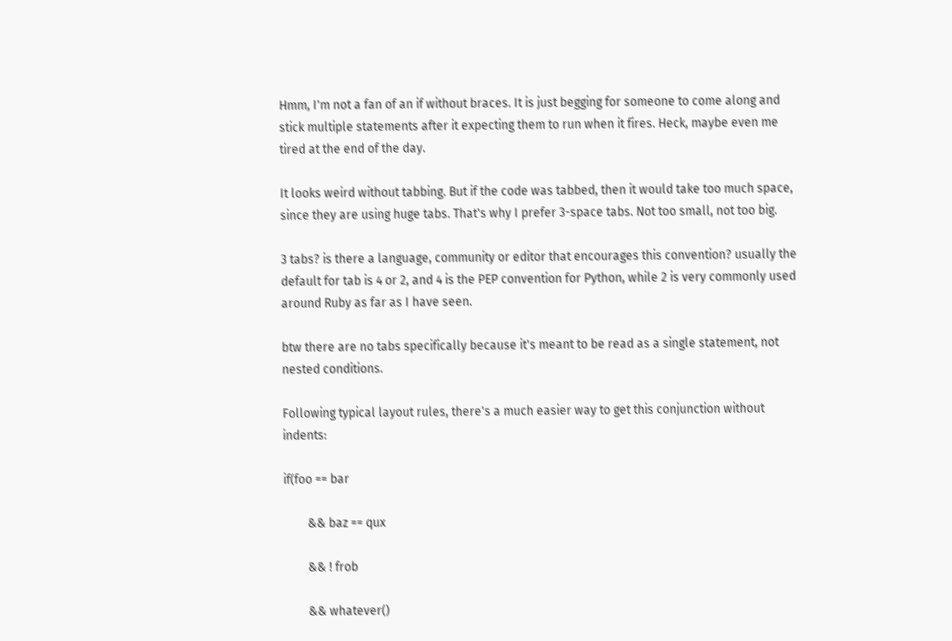Hmm, I'm not a fan of an if without braces. It is just begging for someone to come along and stick multiple statements after it expecting them to run when it fires. Heck, maybe even me tired at the end of the day.

It looks weird without tabbing. But if the code was tabbed, then it would take too much space, since they are using huge tabs. That's why I prefer 3-space tabs. Not too small, not too big.

3 tabs? is there a language, community or editor that encourages this convention? usually the default for tab is 4 or 2, and 4 is the PEP convention for Python, while 2 is very commonly used around Ruby as far as I have seen.

btw there are no tabs specifically because it's meant to be read as a single statement, not nested conditions.

Following typical layout rules, there's a much easier way to get this conjunction without indents:

if(foo == bar

        && baz == qux

        && ! frob

        && whatever()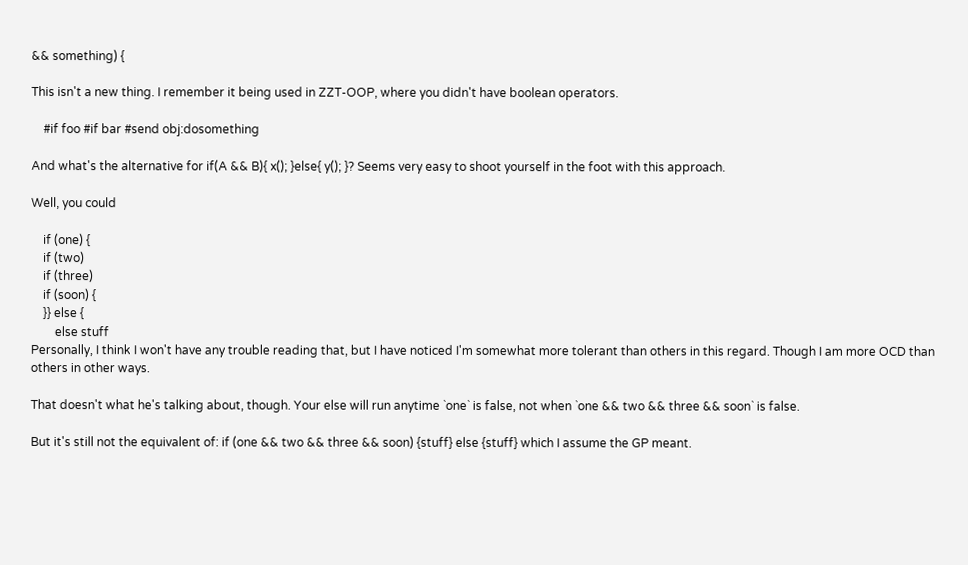&& something) {

This isn't a new thing. I remember it being used in ZZT-OOP, where you didn't have boolean operators.

    #if foo #if bar #send obj:dosomething

And what's the alternative for if(A && B){ x(); }else{ y(); }? Seems very easy to shoot yourself in the foot with this approach.

Well, you could

    if (one) {
    if (two)
    if (three)
    if (soon) {
    }} else {
        else stuff
Personally, I think I won't have any trouble reading that, but I have noticed I'm somewhat more tolerant than others in this regard. Though I am more OCD than others in other ways.

That doesn't what he's talking about, though. Your else will run anytime `one` is false, not when `one && two && three && soon` is false.

But it's still not the equivalent of: if (one && two && three && soon) {stuff} else {stuff} which I assume the GP meant.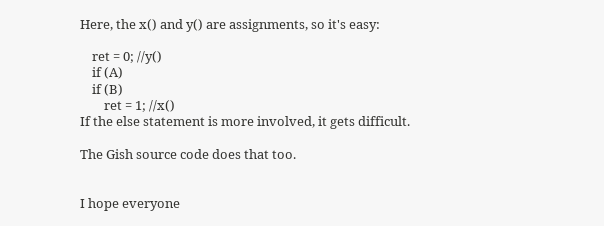Here, the x() and y() are assignments, so it's easy:

    ret = 0; //y()
    if (A)
    if (B)
        ret = 1; //x()
If the else statement is more involved, it gets difficult.

The Gish source code does that too.


I hope everyone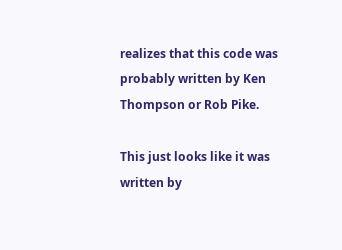realizes that this code was probably written by Ken Thompson or Rob Pike.

This just looks like it was written by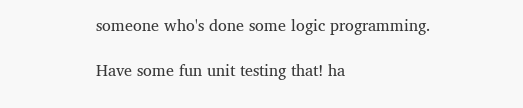someone who's done some logic programming.

Have some fun unit testing that! ha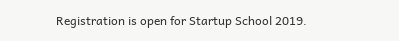Registration is open for Startup School 2019.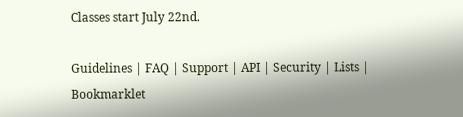Classes start July 22nd.

Guidelines | FAQ | Support | API | Security | Lists | Bookmarklet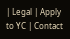| Legal | Apply to YC | Contact